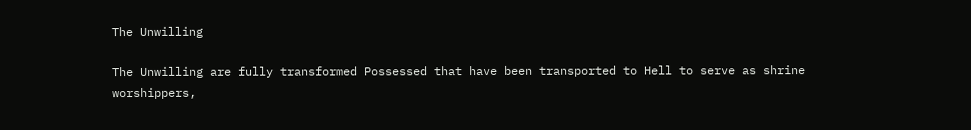The Unwilling

The Unwilling are fully transformed Possessed that have been transported to Hell to serve as shrine worshippers,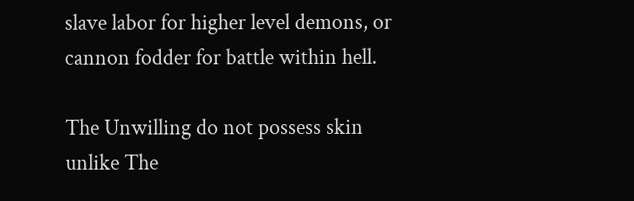slave labor for higher level demons, or cannon fodder for battle within hell.

The Unwilling do not possess skin unlike The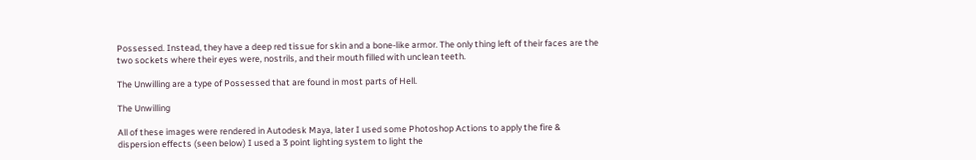Possessed. Instead, they have a deep red tissue for skin and a bone-like armor. The only thing left of their faces are the two sockets where their eyes were, nostrils, and their mouth filled with unclean teeth.

The Unwilling are a type of Possessed that are found in most parts of Hell.

The Unwilling

All of these images were rendered in Autodesk Maya, later I used some Photoshop Actions to apply the fire & dispersion effects (seen below) I used a 3 point lighting system to light the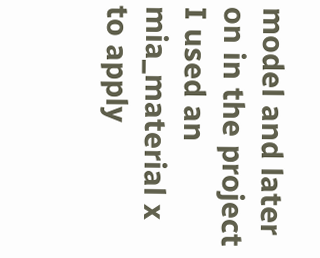model and later on in the project I used an mia_material x to apply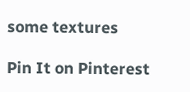some textures

Pin It on Pinterest